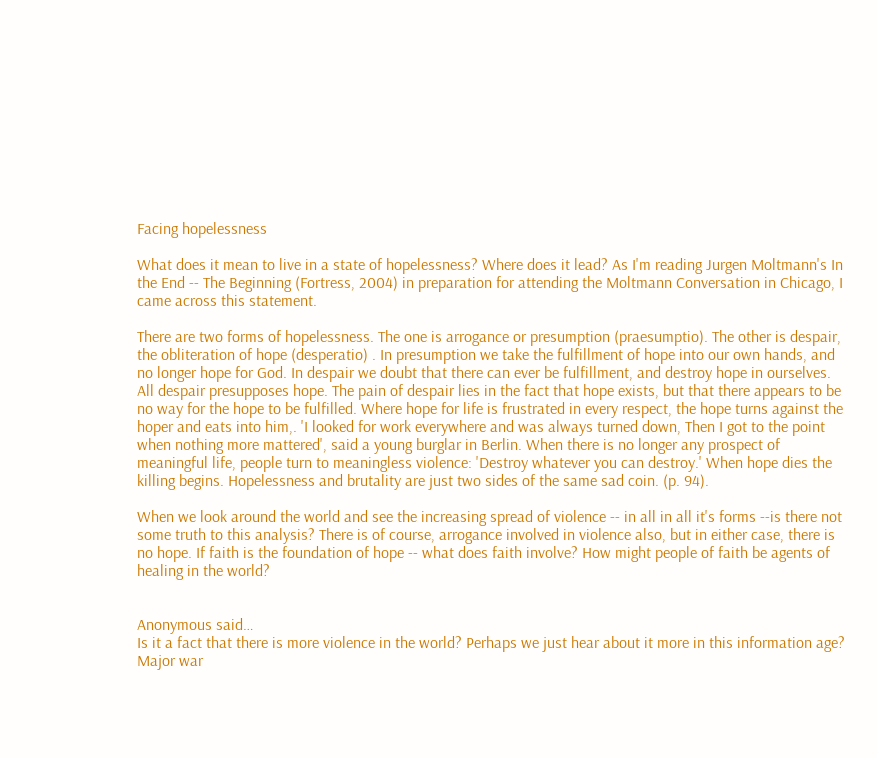Facing hopelessness

What does it mean to live in a state of hopelessness? Where does it lead? As I'm reading Jurgen Moltmann's In the End -- The Beginning (Fortress, 2004) in preparation for attending the Moltmann Conversation in Chicago, I came across this statement.

There are two forms of hopelessness. The one is arrogance or presumption (praesumptio). The other is despair, the obliteration of hope (desperatio) . In presumption we take the fulfillment of hope into our own hands, and no longer hope for God. In despair we doubt that there can ever be fulfillment, and destroy hope in ourselves. All despair presupposes hope. The pain of despair lies in the fact that hope exists, but that there appears to be no way for the hope to be fulfilled. Where hope for life is frustrated in every respect, the hope turns against the hoper and eats into him,. 'I looked for work everywhere and was always turned down, Then I got to the point when nothing more mattered', said a young burglar in Berlin. When there is no longer any prospect of meaningful life, people turn to meaningless violence: 'Destroy whatever you can destroy.' When hope dies the killing begins. Hopelessness and brutality are just two sides of the same sad coin. (p. 94).

When we look around the world and see the increasing spread of violence -- in all in all it's forms --is there not some truth to this analysis? There is of course, arrogance involved in violence also, but in either case, there is no hope. If faith is the foundation of hope -- what does faith involve? How might people of faith be agents of healing in the world?


Anonymous said…
Is it a fact that there is more violence in the world? Perhaps we just hear about it more in this information age? Major war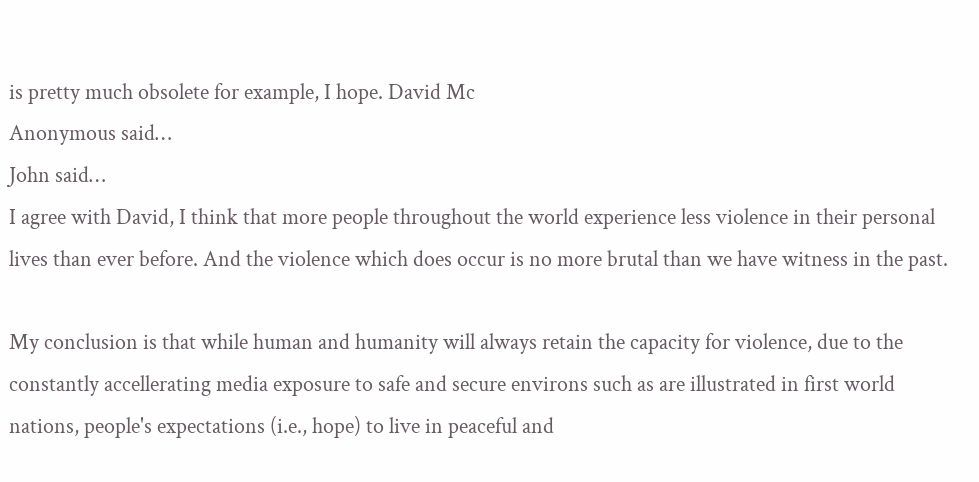is pretty much obsolete for example, I hope. David Mc
Anonymous said…
John said…
I agree with David, I think that more people throughout the world experience less violence in their personal lives than ever before. And the violence which does occur is no more brutal than we have witness in the past.

My conclusion is that while human and humanity will always retain the capacity for violence, due to the constantly accellerating media exposure to safe and secure environs such as are illustrated in first world nations, people's expectations (i.e., hope) to live in peaceful and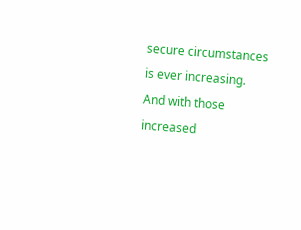secure circumstances is ever increasing. And with those increased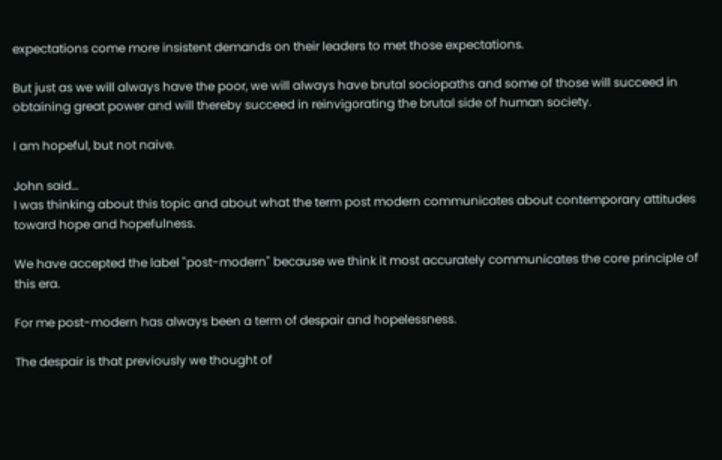expectations come more insistent demands on their leaders to met those expectations.

But just as we will always have the poor, we will always have brutal sociopaths and some of those will succeed in obtaining great power and will thereby succeed in reinvigorating the brutal side of human society.

I am hopeful, but not naive.

John said…
I was thinking about this topic and about what the term post modern communicates about contemporary attitudes toward hope and hopefulness.

We have accepted the label "post-modern" because we think it most accurately communicates the core principle of this era.

For me post-modern has always been a term of despair and hopelessness.

The despair is that previously we thought of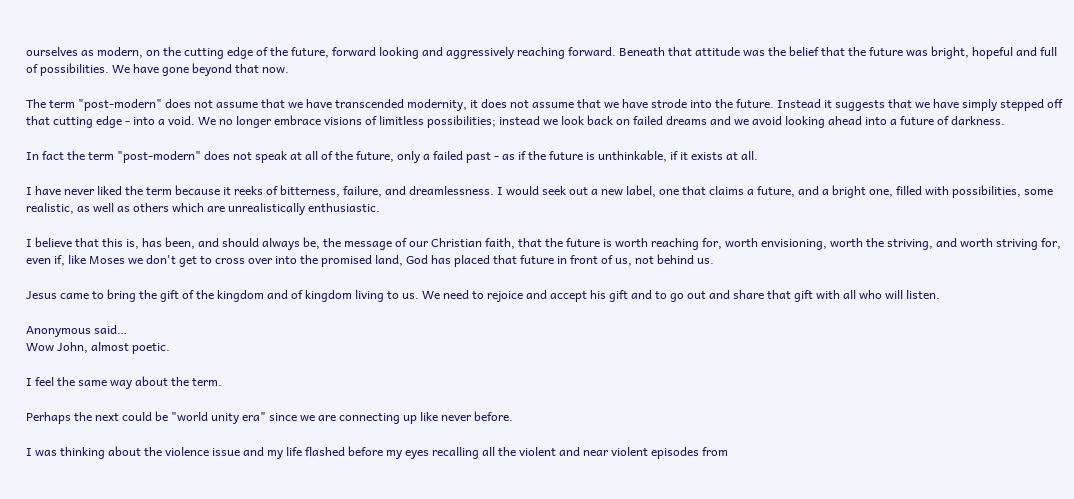ourselves as modern, on the cutting edge of the future, forward looking and aggressively reaching forward. Beneath that attitude was the belief that the future was bright, hopeful and full of possibilities. We have gone beyond that now.

The term "post-modern" does not assume that we have transcended modernity, it does not assume that we have strode into the future. Instead it suggests that we have simply stepped off that cutting edge - into a void. We no longer embrace visions of limitless possibilities; instead we look back on failed dreams and we avoid looking ahead into a future of darkness.

In fact the term "post-modern" does not speak at all of the future, only a failed past - as if the future is unthinkable, if it exists at all.

I have never liked the term because it reeks of bitterness, failure, and dreamlessness. I would seek out a new label, one that claims a future, and a bright one, filled with possibilities, some realistic, as well as others which are unrealistically enthusiastic.

I believe that this is, has been, and should always be, the message of our Christian faith, that the future is worth reaching for, worth envisioning, worth the striving, and worth striving for, even if, like Moses we don't get to cross over into the promised land, God has placed that future in front of us, not behind us.

Jesus came to bring the gift of the kingdom and of kingdom living to us. We need to rejoice and accept his gift and to go out and share that gift with all who will listen.

Anonymous said…
Wow John, almost poetic.

I feel the same way about the term.

Perhaps the next could be "world unity era" since we are connecting up like never before.

I was thinking about the violence issue and my life flashed before my eyes recalling all the violent and near violent episodes from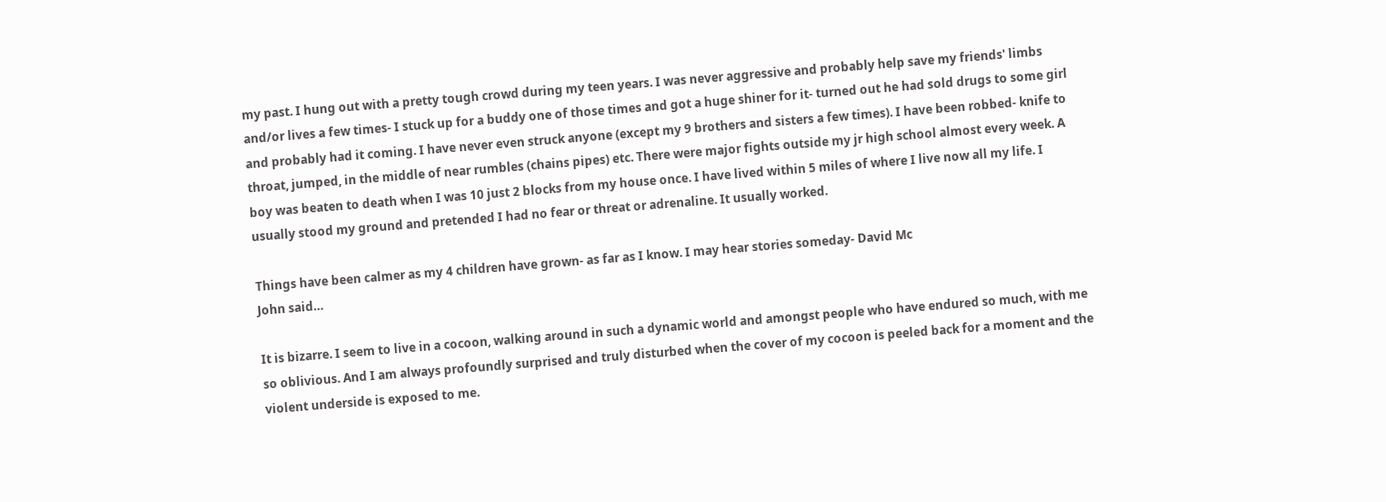my past. I hung out with a pretty tough crowd during my teen years. I was never aggressive and probably help save my friends' limbs and/or lives a few times- I stuck up for a buddy one of those times and got a huge shiner for it- turned out he had sold drugs to some girl and probably had it coming. I have never even struck anyone (except my 9 brothers and sisters a few times). I have been robbed- knife to throat, jumped, in the middle of near rumbles (chains pipes) etc. There were major fights outside my jr high school almost every week. A boy was beaten to death when I was 10 just 2 blocks from my house once. I have lived within 5 miles of where I live now all my life. I usually stood my ground and pretended I had no fear or threat or adrenaline. It usually worked.

Things have been calmer as my 4 children have grown- as far as I know. I may hear stories someday- David Mc
John said…

It is bizarre. I seem to live in a cocoon, walking around in such a dynamic world and amongst people who have endured so much, with me so oblivious. And I am always profoundly surprised and truly disturbed when the cover of my cocoon is peeled back for a moment and the violent underside is exposed to me.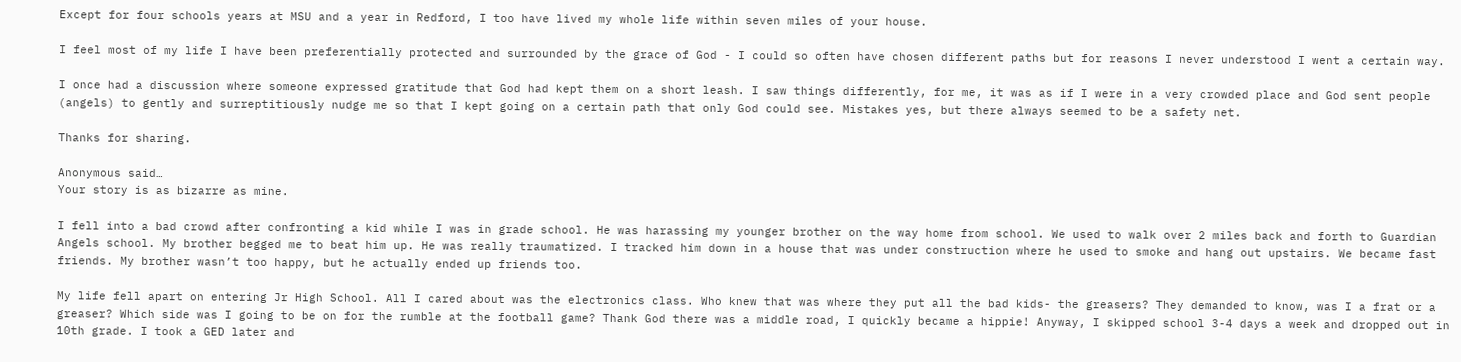Except for four schools years at MSU and a year in Redford, I too have lived my whole life within seven miles of your house.

I feel most of my life I have been preferentially protected and surrounded by the grace of God - I could so often have chosen different paths but for reasons I never understood I went a certain way.

I once had a discussion where someone expressed gratitude that God had kept them on a short leash. I saw things differently, for me, it was as if I were in a very crowded place and God sent people (angels) to gently and surreptitiously nudge me so that I kept going on a certain path that only God could see. Mistakes yes, but there always seemed to be a safety net.

Thanks for sharing.

Anonymous said…
Your story is as bizarre as mine.

I fell into a bad crowd after confronting a kid while I was in grade school. He was harassing my younger brother on the way home from school. We used to walk over 2 miles back and forth to Guardian Angels school. My brother begged me to beat him up. He was really traumatized. I tracked him down in a house that was under construction where he used to smoke and hang out upstairs. We became fast friends. My brother wasn’t too happy, but he actually ended up friends too.

My life fell apart on entering Jr High School. All I cared about was the electronics class. Who knew that was where they put all the bad kids- the greasers? They demanded to know, was I a frat or a greaser? Which side was I going to be on for the rumble at the football game? Thank God there was a middle road, I quickly became a hippie! Anyway, I skipped school 3-4 days a week and dropped out in 10th grade. I took a GED later and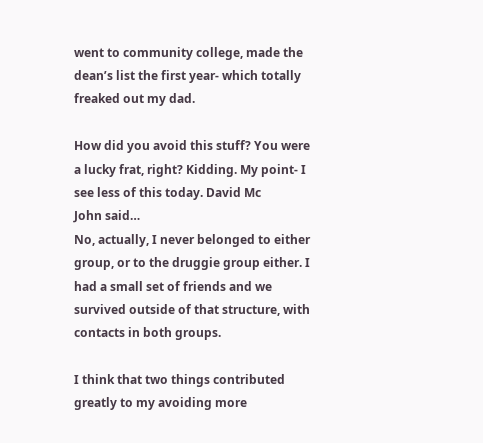went to community college, made the dean’s list the first year- which totally freaked out my dad.

How did you avoid this stuff? You were a lucky frat, right? Kidding. My point- I see less of this today. David Mc
John said…
No, actually, I never belonged to either group, or to the druggie group either. I had a small set of friends and we survived outside of that structure, with contacts in both groups.

I think that two things contributed greatly to my avoiding more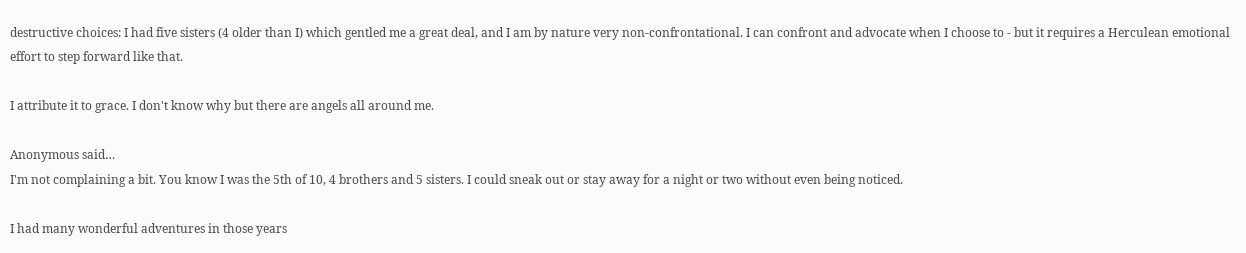destructive choices: I had five sisters (4 older than I) which gentled me a great deal, and I am by nature very non-confrontational. I can confront and advocate when I choose to - but it requires a Herculean emotional effort to step forward like that.

I attribute it to grace. I don't know why but there are angels all around me.

Anonymous said…
I'm not complaining a bit. You know I was the 5th of 10, 4 brothers and 5 sisters. I could sneak out or stay away for a night or two without even being noticed.

I had many wonderful adventures in those years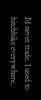I'd never trade. I used to hitchhike everywhere,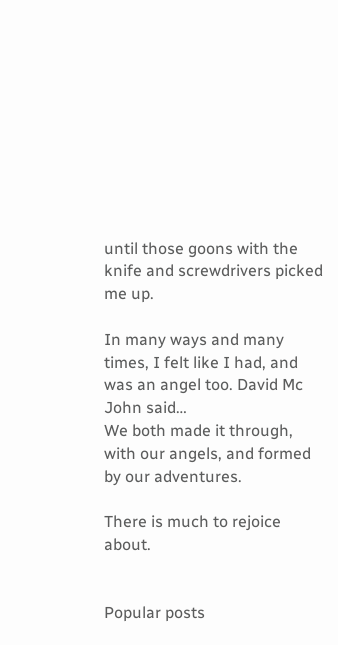until those goons with the knife and screwdrivers picked me up.

In many ways and many times, I felt like I had, and was an angel too. David Mc
John said…
We both made it through, with our angels, and formed by our adventures.

There is much to rejoice about.


Popular posts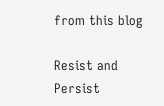from this blog

Resist and Persist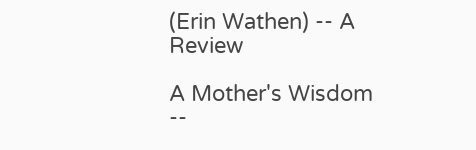(Erin Wathen) -- A Review

A Mother's Wisdom --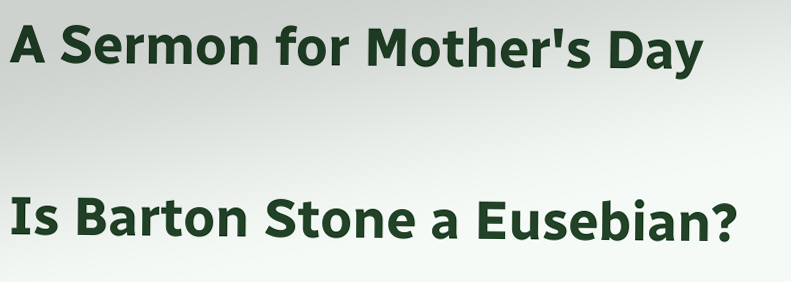A Sermon for Mother's Day

Is Barton Stone a Eusebian?